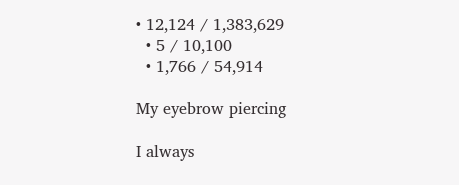• 12,124 / 1,383,629
  • 5 / 10,100
  • 1,766 / 54,914

My eyebrow piercing

I always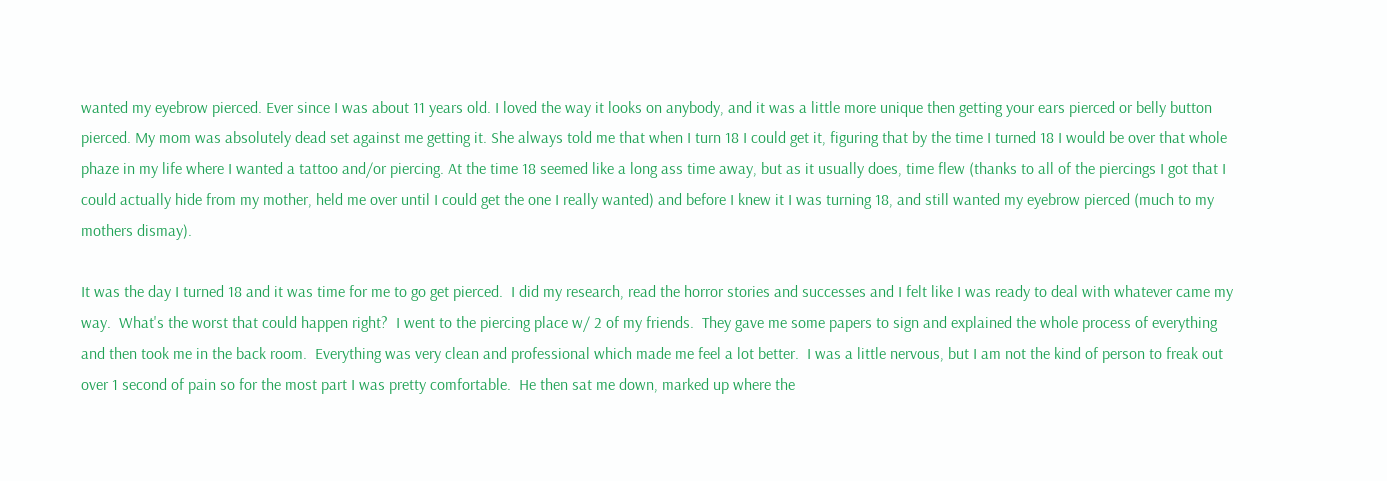wanted my eyebrow pierced. Ever since I was about 11 years old. I loved the way it looks on anybody, and it was a little more unique then getting your ears pierced or belly button pierced. My mom was absolutely dead set against me getting it. She always told me that when I turn 18 I could get it, figuring that by the time I turned 18 I would be over that whole phaze in my life where I wanted a tattoo and/or piercing. At the time 18 seemed like a long ass time away, but as it usually does, time flew (thanks to all of the piercings I got that I could actually hide from my mother, held me over until I could get the one I really wanted) and before I knew it I was turning 18, and still wanted my eyebrow pierced (much to my mothers dismay).

It was the day I turned 18 and it was time for me to go get pierced.  I did my research, read the horror stories and successes and I felt like I was ready to deal with whatever came my way.  What's the worst that could happen right?  I went to the piercing place w/ 2 of my friends.  They gave me some papers to sign and explained the whole process of everything and then took me in the back room.  Everything was very clean and professional which made me feel a lot better.  I was a little nervous, but I am not the kind of person to freak out over 1 second of pain so for the most part I was pretty comfortable.  He then sat me down, marked up where the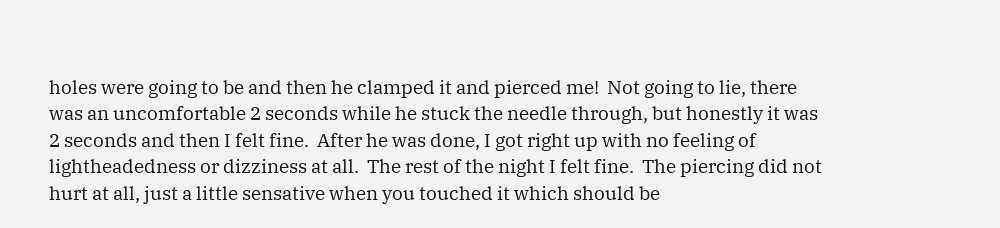holes were going to be and then he clamped it and pierced me!  Not going to lie, there was an uncomfortable 2 seconds while he stuck the needle through, but honestly it was 2 seconds and then I felt fine.  After he was done, I got right up with no feeling of lightheadedness or dizziness at all.  The rest of the night I felt fine.  The piercing did not hurt at all, just a little sensative when you touched it which should be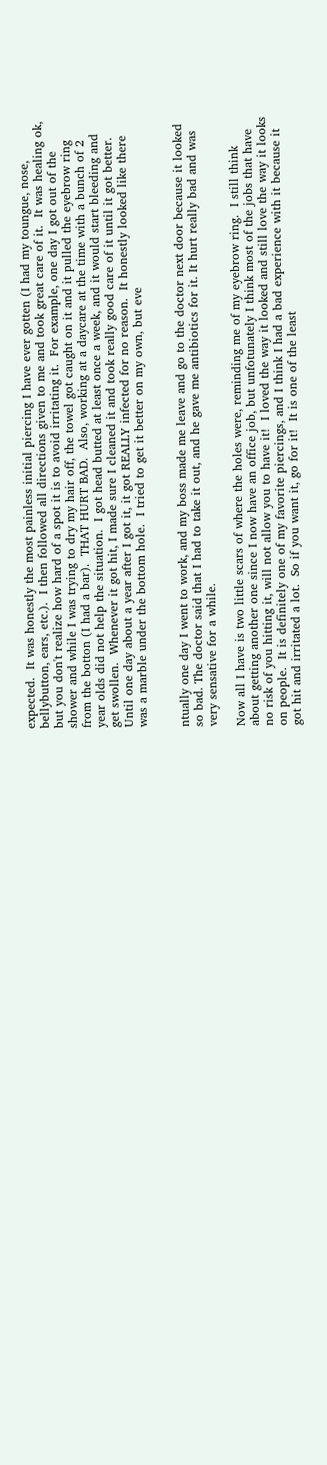expected.  It was honestly the most painless initial piercing I have ever gotten (I had my toungue, nose, bellybutton, ears, etc.).  I then followed all directions given to me and took great care of it.  It was healing ok, but you don't realize how hard of a spot it is to avoid irritating it.  For example, one day I got out of the shower and while I was trying to dry my hair off, the towel got caught on it and it pulled the eyebrow ring from the botton (I had a bar).  THAT HURT BAD.  Also, working at a daycare at the time with a bunch of 2 year olds did not help the situation.  I got head butted at least once a week, and it would start bleeding and get swollen.  Whenever it got hit, I made sure I cleaned it and took really good care of it until it got better.  Until one day about a year after I got it, it got REALLY infected for no reason.  It honestly looked like there was a marble under the bottom hole.  I tried to get it better on my own, but eve


ntually one day I went to work, and my boss made me leave and go to the doctor next door because it looked so bad. The doctor said that I had to take it out, and he gave me antibiotics for it. It hurt really bad and was very sensative for a while.

Now all I have is two little scars of where the holes were, reminding me of my eyebrow ring.  I still think about getting another one since I now have an office job, but unfotunately I think most of the jobs that have no risk of you hitting it, will not allow you to have it!  I loved the way it looked and still love the way it looks on people.  It is definitely one of my favorite piercings, and I think I had a bad experience with it because it got hit and irritated a lot.  So if you want it, go for it!  It is one of the least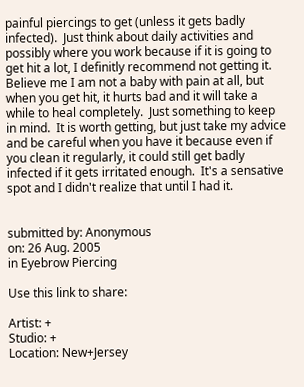painful piercings to get (unless it gets badly infected).  Just think about daily activities and possibly where you work because if it is going to get hit a lot, I definitly recommend not getting it.  Believe me I am not a baby with pain at all, but when you get hit, it hurts bad and it will take a while to heal completely.  Just something to keep in mind.  It is worth getting, but just take my advice and be careful when you have it because even if you clean it regularly, it could still get badly infected if it gets irritated enough.  It's a sensative spot and I didn't realize that until I had it.


submitted by: Anonymous
on: 26 Aug. 2005
in Eyebrow Piercing

Use this link to share:

Artist: +
Studio: +
Location: New+Jersey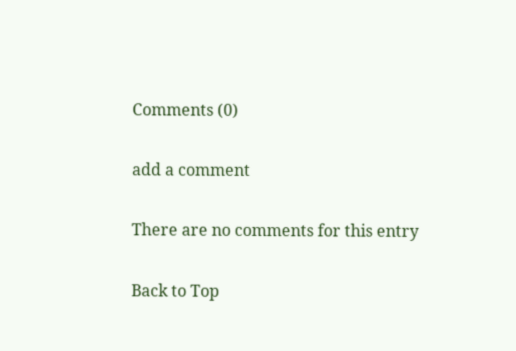Comments (0)

add a comment

There are no comments for this entry

Back to Top